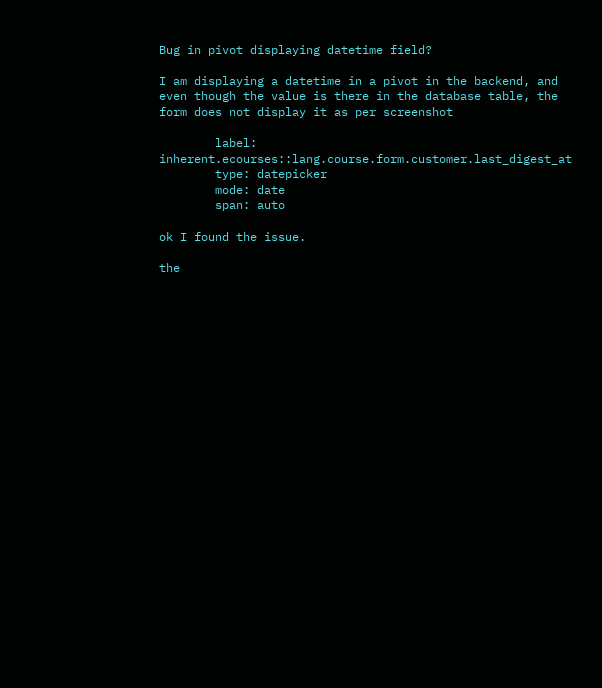Bug in pivot displaying datetime field?

I am displaying a datetime in a pivot in the backend, and even though the value is there in the database table, the form does not display it as per screenshot

        label: inherent.ecourses::lang.course.form.customer.last_digest_at
        type: datepicker
        mode: date
        span: auto

ok I found the issue.

the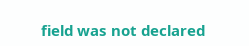field was not declared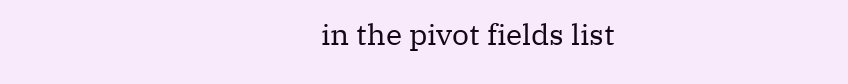in the pivot fields list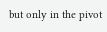but only in the pivot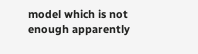model which is not enough apparently